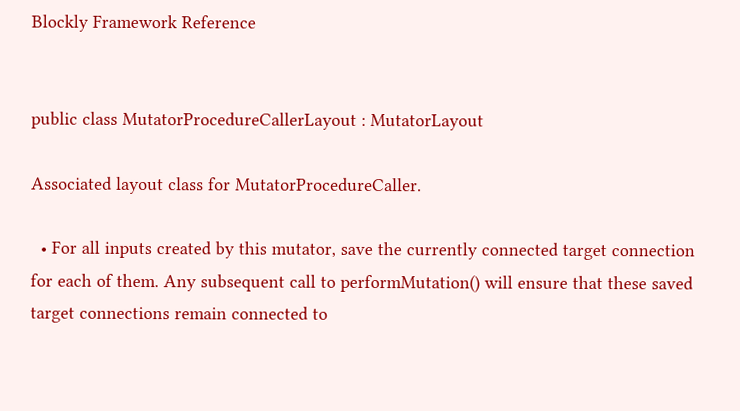Blockly Framework Reference


public class MutatorProcedureCallerLayout : MutatorLayout

Associated layout class for MutatorProcedureCaller.

  • For all inputs created by this mutator, save the currently connected target connection for each of them. Any subsequent call to performMutation() will ensure that these saved target connections remain connected to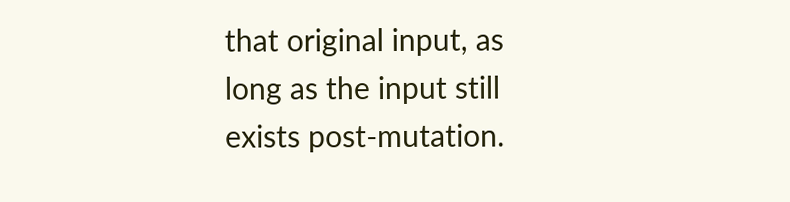that original input, as long as the input still exists post-mutation.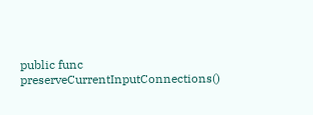public func preserveCurrentInputConnections()